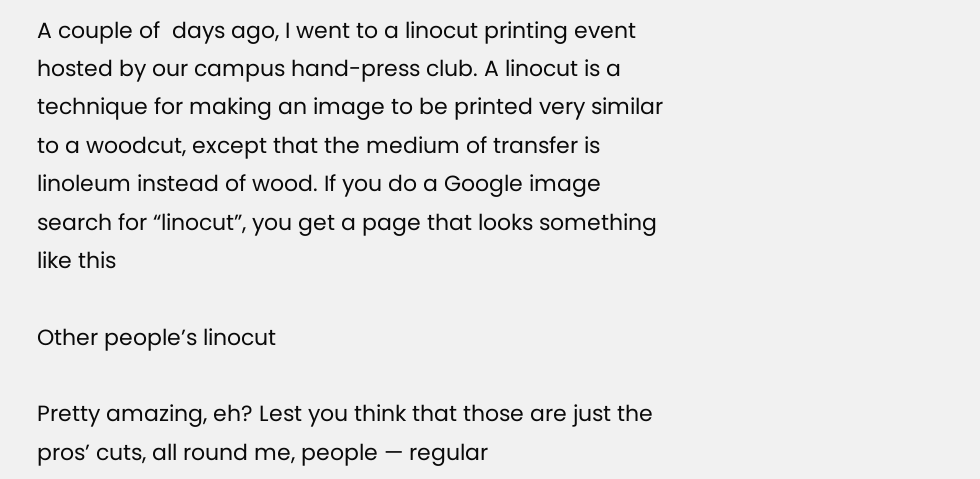A couple of  days ago, I went to a linocut printing event hosted by our campus hand-press club. A linocut is a technique for making an image to be printed very similar to a woodcut, except that the medium of transfer is linoleum instead of wood. If you do a Google image search for “linocut”, you get a page that looks something like this

Other people’s linocut

Pretty amazing, eh? Lest you think that those are just the pros’ cuts, all round me, people — regular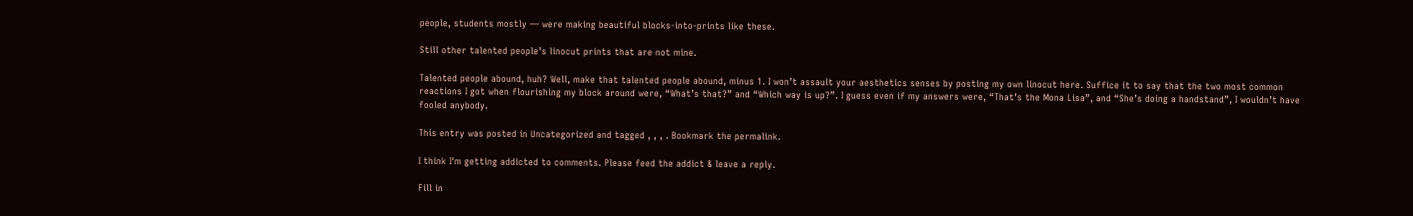people, students mostly — were making beautiful blocks-into-prints like these.

Still other talented people’s linocut prints that are not mine.

Talented people abound, huh? Well, make that talented people abound, minus 1. I won’t assault your aesthetics senses by posting my own linocut here. Suffice it to say that the two most common reactions I got when flourishing my block around were, “What’s that?” and “Which way is up?”. I guess even if my answers were, “That’s the Mona Lisa”, and “She’s doing a handstand”, I wouldn’t have fooled anybody.

This entry was posted in Uncategorized and tagged , , , . Bookmark the permalink.

I think I'm getting addicted to comments. Please feed the addict & leave a reply.

Fill in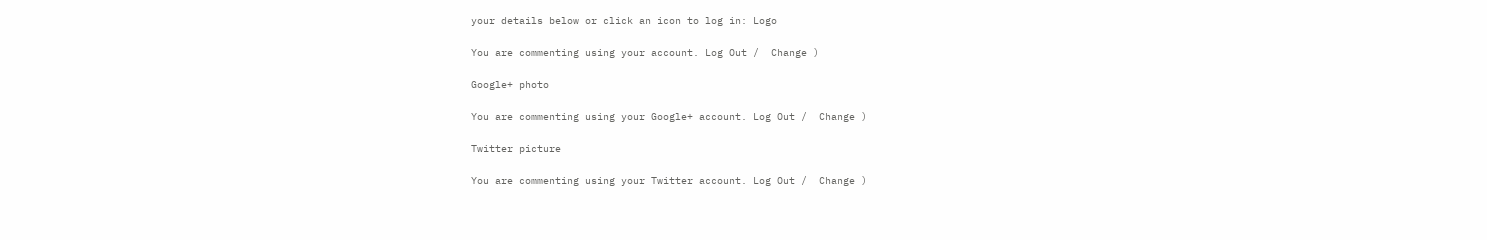your details below or click an icon to log in: Logo

You are commenting using your account. Log Out /  Change )

Google+ photo

You are commenting using your Google+ account. Log Out /  Change )

Twitter picture

You are commenting using your Twitter account. Log Out /  Change )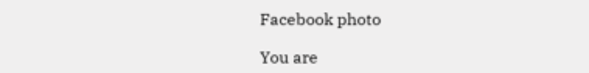Facebook photo

You are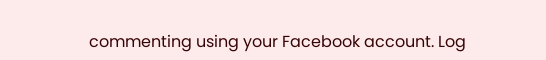commenting using your Facebook account. Log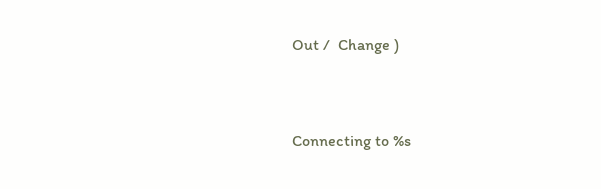Out /  Change )


Connecting to %s